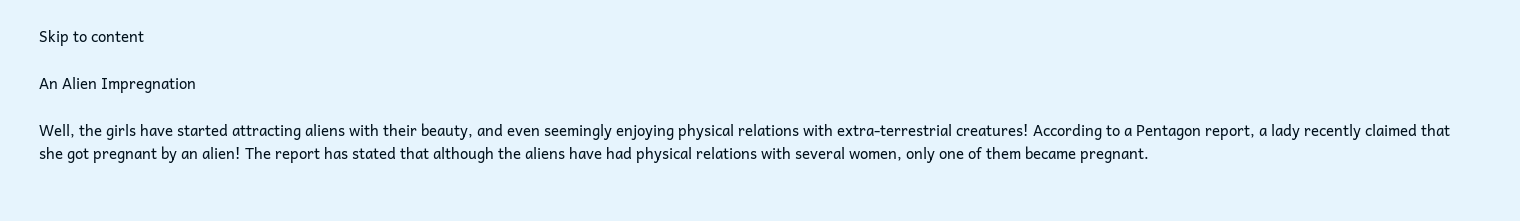Skip to content

An Alien Impregnation

Well, the girls have started attracting aliens with their beauty, and even seemingly enjoying physical relations with extra-terrestrial creatures! According to a Pentagon report, a lady recently claimed that she got pregnant by an alien! The report has stated that although the aliens have had physical relations with several women, only one of them became pregnant.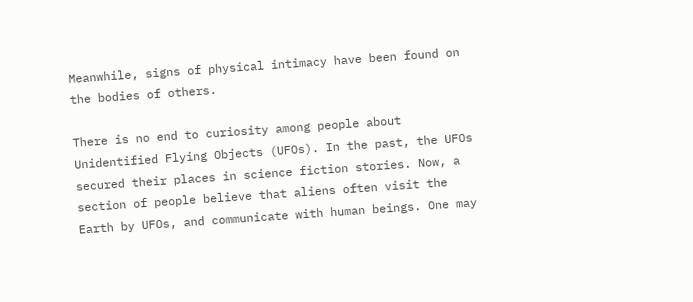Meanwhile, signs of physical intimacy have been found on the bodies of others.

There is no end to curiosity among people about Unidentified Flying Objects (UFOs). In the past, the UFOs secured their places in science fiction stories. Now, a section of people believe that aliens often visit the Earth by UFOs, and communicate with human beings. One may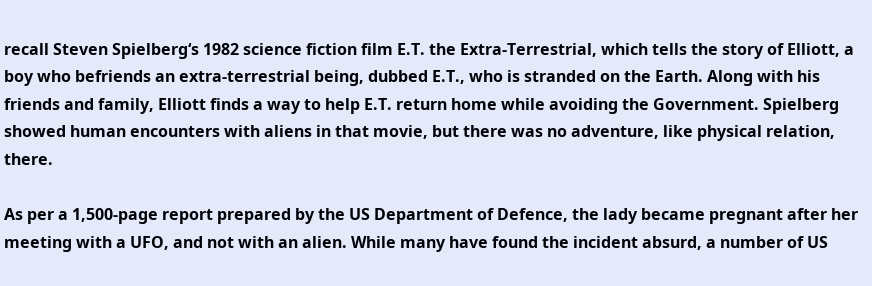recall Steven Spielberg‘s 1982 science fiction film E.T. the Extra-Terrestrial, which tells the story of Elliott, a boy who befriends an extra-terrestrial being, dubbed E.T., who is stranded on the Earth. Along with his friends and family, Elliott finds a way to help E.T. return home while avoiding the Government. Spielberg showed human encounters with aliens in that movie, but there was no adventure, like physical relation, there.

As per a 1,500-page report prepared by the US Department of Defence, the lady became pregnant after her meeting with a UFO, and not with an alien. While many have found the incident absurd, a number of US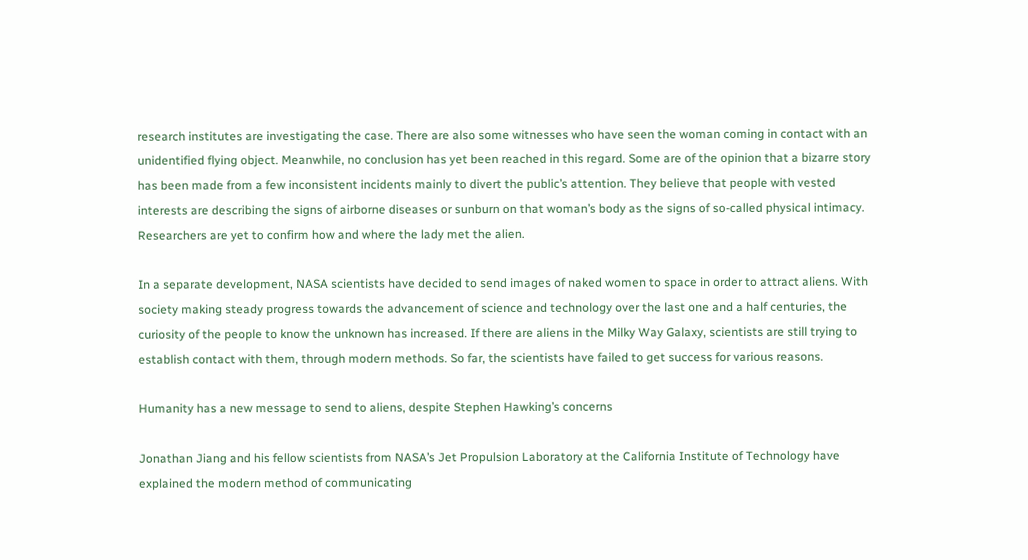research institutes are investigating the case. There are also some witnesses who have seen the woman coming in contact with an unidentified flying object. Meanwhile, no conclusion has yet been reached in this regard. Some are of the opinion that a bizarre story has been made from a few inconsistent incidents mainly to divert the public’s attention. They believe that people with vested interests are describing the signs of airborne diseases or sunburn on that woman’s body as the signs of so-called physical intimacy. Researchers are yet to confirm how and where the lady met the alien.

In a separate development, NASA scientists have decided to send images of naked women to space in order to attract aliens. With society making steady progress towards the advancement of science and technology over the last one and a half centuries, the curiosity of the people to know the unknown has increased. If there are aliens in the Milky Way Galaxy, scientists are still trying to establish contact with them, through modern methods. So far, the scientists have failed to get success for various reasons.

Humanity has a new message to send to aliens, despite Stephen Hawking’s concerns

Jonathan Jiang and his fellow scientists from NASA’s Jet Propulsion Laboratory at the California Institute of Technology have explained the modern method of communicating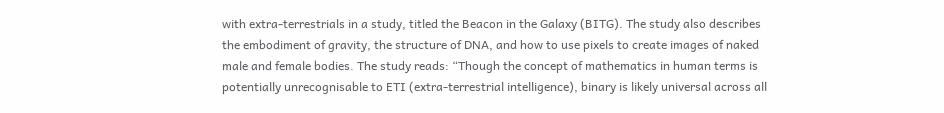with extra-terrestrials in a study, titled the Beacon in the Galaxy (BITG). The study also describes the embodiment of gravity, the structure of DNA, and how to use pixels to create images of naked male and female bodies. The study reads: “Though the concept of mathematics in human terms is potentially unrecognisable to ETI (extra-terrestrial intelligence), binary is likely universal across all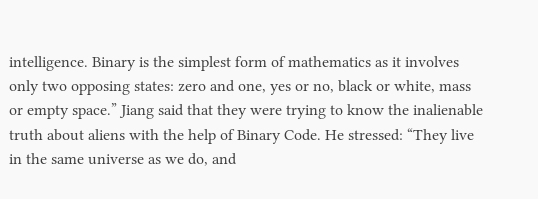intelligence. Binary is the simplest form of mathematics as it involves only two opposing states: zero and one, yes or no, black or white, mass or empty space.” Jiang said that they were trying to know the inalienable truth about aliens with the help of Binary Code. He stressed: “They live in the same universe as we do, and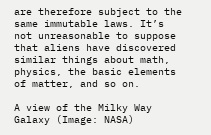are therefore subject to the same immutable laws. It’s not unreasonable to suppose that aliens have discovered similar things about math, physics, the basic elements of matter, and so on.

A view of the Milky Way Galaxy (Image: NASA)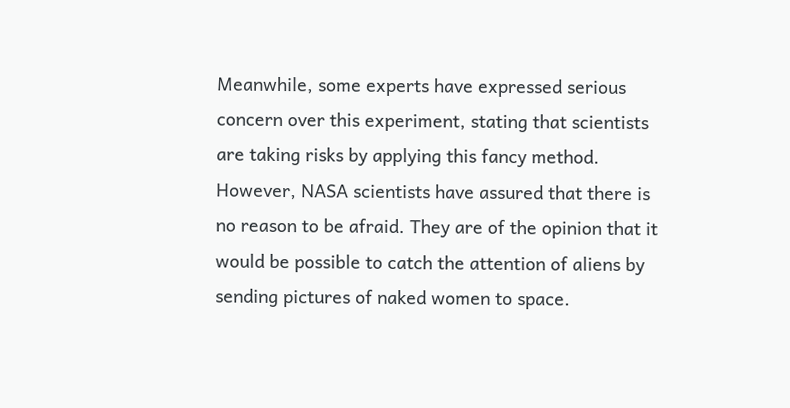Meanwhile, some experts have expressed serious concern over this experiment, stating that scientists are taking risks by applying this fancy method. However, NASA scientists have assured that there is no reason to be afraid. They are of the opinion that it would be possible to catch the attention of aliens by sending pictures of naked women to space.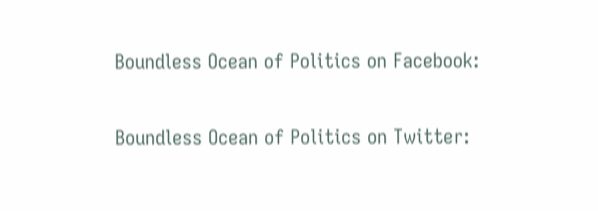Boundless Ocean of Politics on Facebook:

Boundless Ocean of Politics on Twitter: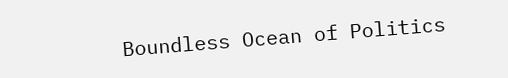Boundless Ocean of Politics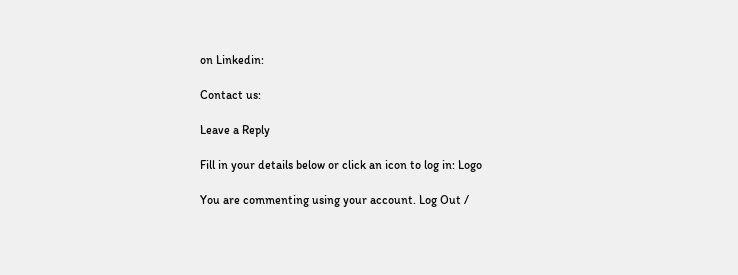on Linkedin:

Contact us:

Leave a Reply

Fill in your details below or click an icon to log in: Logo

You are commenting using your account. Log Out /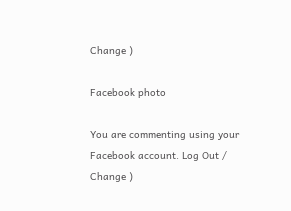Change )

Facebook photo

You are commenting using your Facebook account. Log Out /  Change )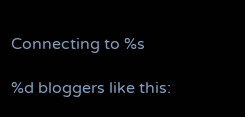Connecting to %s

%d bloggers like this: